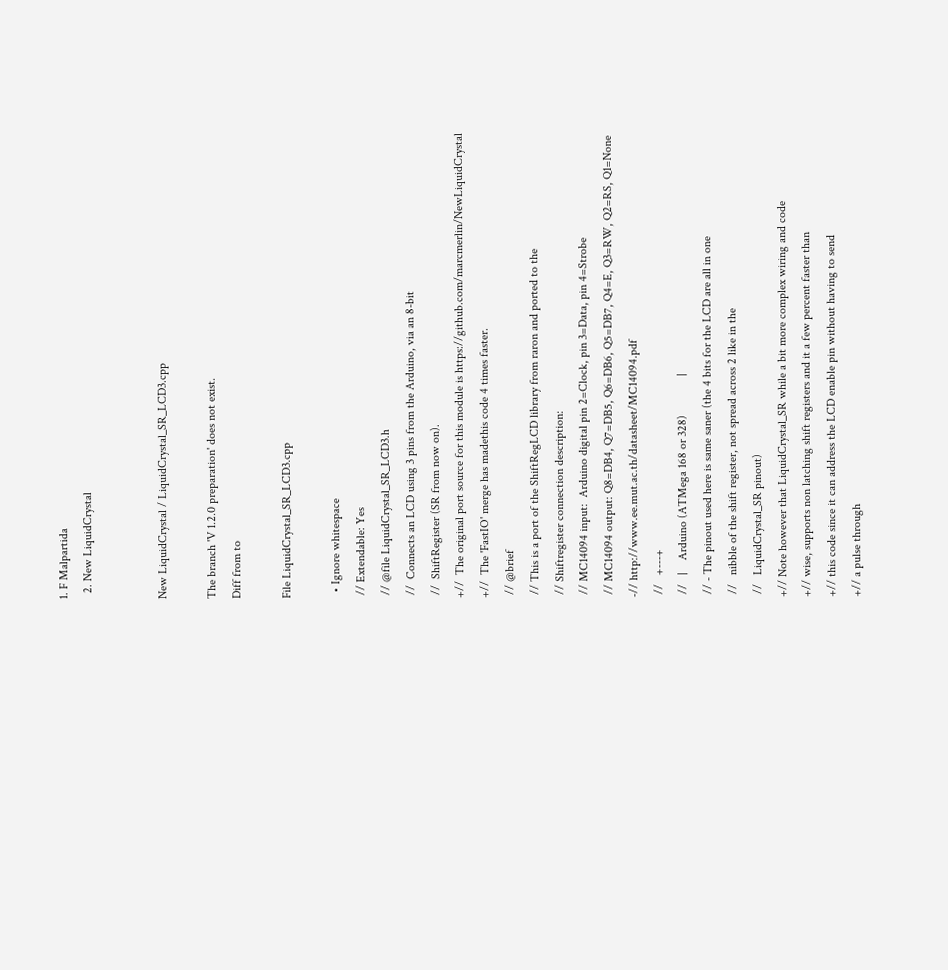1. F Malpartida
  2. New LiquidCrystal


New LiquidCrystal / LiquidCrystal_SR_LCD3.cpp

The branch 'V 1.2.0 preparation' does not exist.
Diff from to

File LiquidCrystal_SR_LCD3.cpp

  • Ignore whitespace
 // Extendable: Yes
 // @file LiquidCrystal_SR_LCD3.h
 //  Connects an LCD using 3 pins from the Arduino, via an 8-bit
 //  ShiftRegister (SR from now on).
+//  The original port source for this module is https://github.com/marcmerlin/NewLiquidCrystal
+//  The 'FastIO' merge has madethis code 4 times faster.
 // @brief
 // This is a port of the ShiftRegLCD library from raron and ported to the
 // Shiftregister connection description:
 // MC14094 input:  Arduino digital pin 2=Clock, pin 3=Data, pin 4=Strobe
 // MC14094 output: Q8=DB4, Q7=DB5, Q6=DB6, Q5=DB7, Q4=E, Q3=RW, Q2=RS, Q1=None
-// http://www.ee.mut.ac.th/datasheet/MC14094.pdf
 //   +---+
 //   |    Arduino (ATMega 168 or 328)             |
 // - The pinout used here is same saner (the 4 bits for the LCD are all in one
 //   nibble of the shift register, not spread across 2 like in the
 //   LiquidCrystal_SR pinout)
+// Note however that LiquidCrystal_SR while a bit more complex wiring and code
+// wise, supports non latching shift registers and it a few percent faster than
+// this code since it can address the LCD enable pin without having to send
+// a pulse through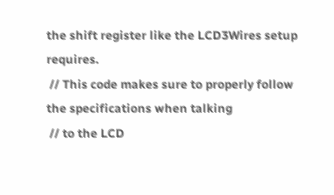the shift register like the LCD3Wires setup requires.
 // This code makes sure to properly follow the specifications when talking
 // to the LCD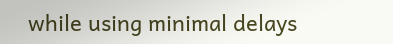while using minimal delays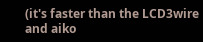(it's faster than the LCD3wire and aiko